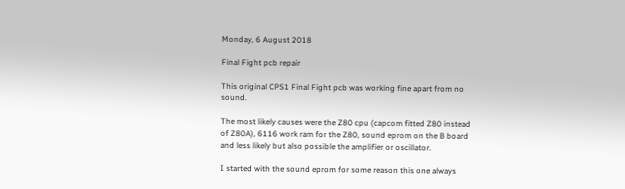Monday, 6 August 2018

Final Fight pcb repair

This original CPS1 Final Fight pcb was working fine apart from no sound.

The most likely causes were the Z80 cpu (capcom fitted Z80 instead of Z80A), 6116 work ram for the Z80, sound eprom on the B board and less likely but also possible the amplifier or oscillator.

I started with the sound eprom for some reason this one always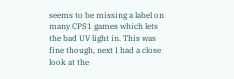seems to be missing a label on many CPS1 games which lets the bad UV light in. This was fine though, next I had a close look at the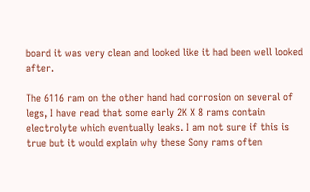board it was very clean and looked like it had been well looked after.

The 6116 ram on the other hand had corrosion on several of legs, I have read that some early 2K X 8 rams contain electrolyte which eventually leaks. I am not sure if this is true but it would explain why these Sony rams often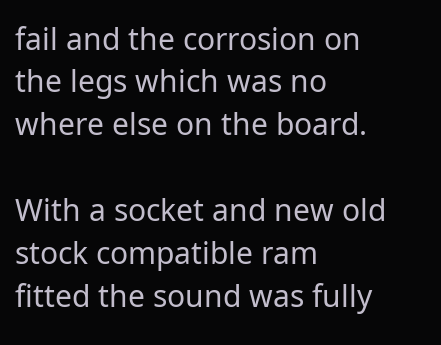fail and the corrosion on the legs which was no where else on the board.

With a socket and new old stock compatible ram fitted the sound was fully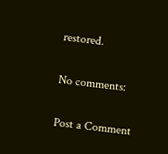restored.

No comments:

Post a Comment